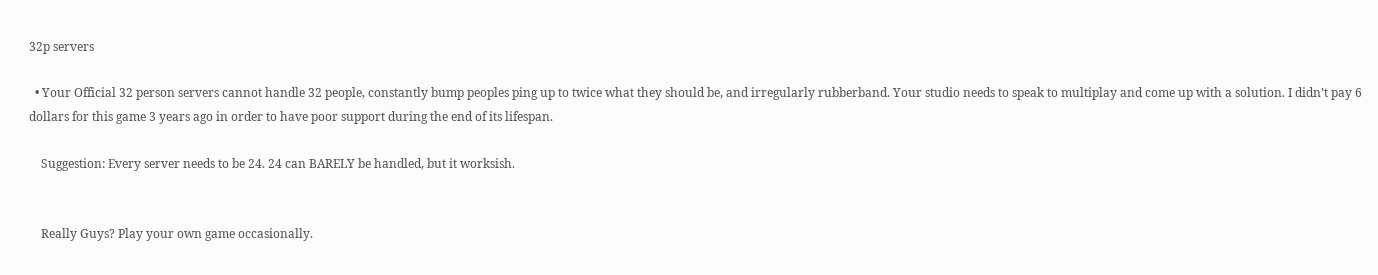32p servers

  • Your Official 32 person servers cannot handle 32 people, constantly bump peoples ping up to twice what they should be, and irregularly rubberband. Your studio needs to speak to multiplay and come up with a solution. I didn’t pay 6 dollars for this game 3 years ago in order to have poor support during the end of its lifespan.

    Suggestion: Every server needs to be 24. 24 can BARELY be handled, but it worksish.


    Really Guys? Play your own game occasionally.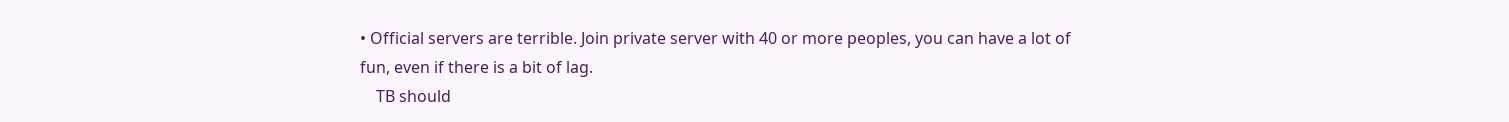• Official servers are terrible. Join private server with 40 or more peoples, you can have a lot of fun, even if there is a bit of lag.
    TB should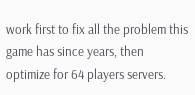work first to fix all the problem this game has since years, then optimize for 64 players servers.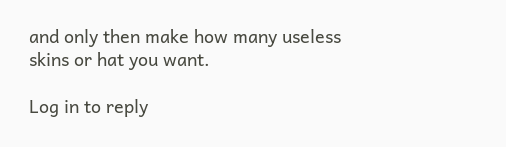and only then make how many useless skins or hat you want.

Log in to reply